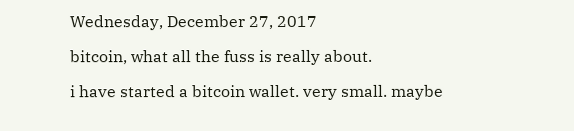Wednesday, December 27, 2017

bitcoin, what all the fuss is really about.

i have started a bitcoin wallet. very small. maybe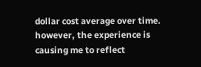dollar cost average over time. however, the experience is causing me to reflect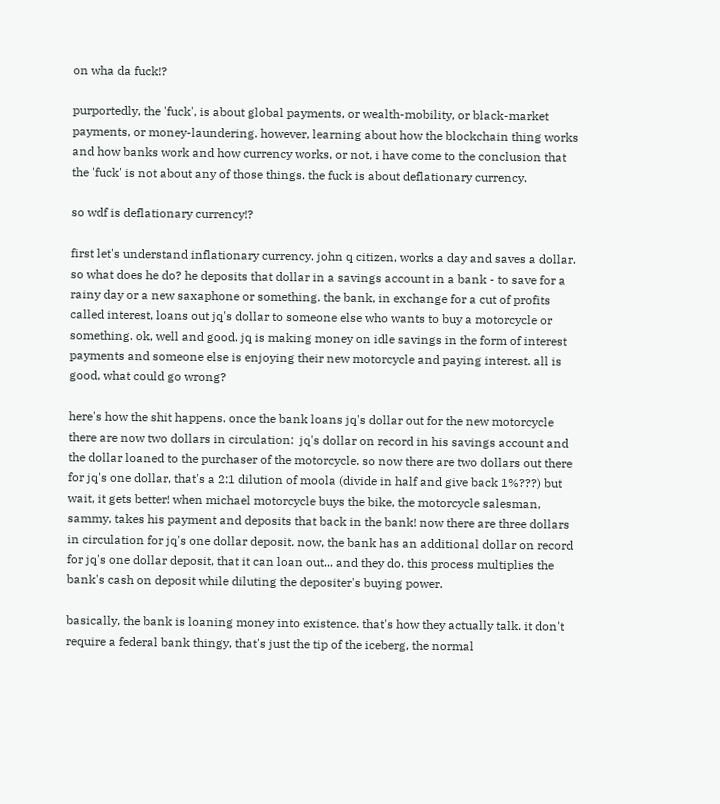on wha da fuck!?

purportedly, the 'fuck', is about global payments, or wealth-mobility, or black-market payments, or money-laundering. however, learning about how the blockchain thing works and how banks work and how currency works, or not, i have come to the conclusion that the 'fuck' is not about any of those things. the fuck is about deflationary currency.

so wdf is deflationary currency!?

first let's understand inflationary currency. john q citizen, works a day and saves a dollar. so what does he do? he deposits that dollar in a savings account in a bank - to save for a rainy day or a new saxaphone or something. the bank, in exchange for a cut of profits called interest, loans out jq's dollar to someone else who wants to buy a motorcycle or something. ok, well and good. jq is making money on idle savings in the form of interest payments and someone else is enjoying their new motorcycle and paying interest. all is good, what could go wrong?

here's how the shit happens. once the bank loans jq's dollar out for the new motorcycle there are now two dollars in circulation:  jq's dollar on record in his savings account and the dollar loaned to the purchaser of the motorcycle. so now there are two dollars out there for jq's one dollar, that's a 2:1 dilution of moola (divide in half and give back 1%???) but wait, it gets better! when michael motorcycle buys the bike, the motorcycle salesman, sammy, takes his payment and deposits that back in the bank! now there are three dollars in circulation for jq's one dollar deposit. now, the bank has an additional dollar on record for jq's one dollar deposit, that it can loan out... and they do. this process multiplies the bank's cash on deposit while diluting the depositer's buying power.

basically, the bank is loaning money into existence. that's how they actually talk. it don't require a federal bank thingy, that's just the tip of the iceberg, the normal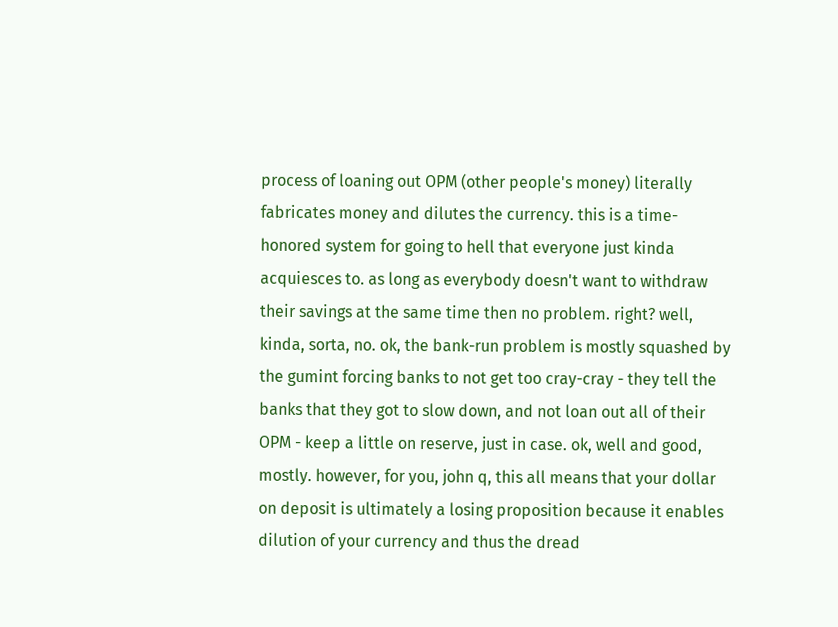process of loaning out OPM (other people's money) literally fabricates money and dilutes the currency. this is a time-honored system for going to hell that everyone just kinda acquiesces to. as long as everybody doesn't want to withdraw their savings at the same time then no problem. right? well, kinda, sorta, no. ok, the bank-run problem is mostly squashed by the gumint forcing banks to not get too cray-cray - they tell the banks that they got to slow down, and not loan out all of their OPM - keep a little on reserve, just in case. ok, well and good, mostly. however, for you, john q, this all means that your dollar on deposit is ultimately a losing proposition because it enables dilution of your currency and thus the dread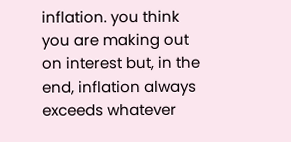inflation. you think you are making out on interest but, in the end, inflation always exceeds whatever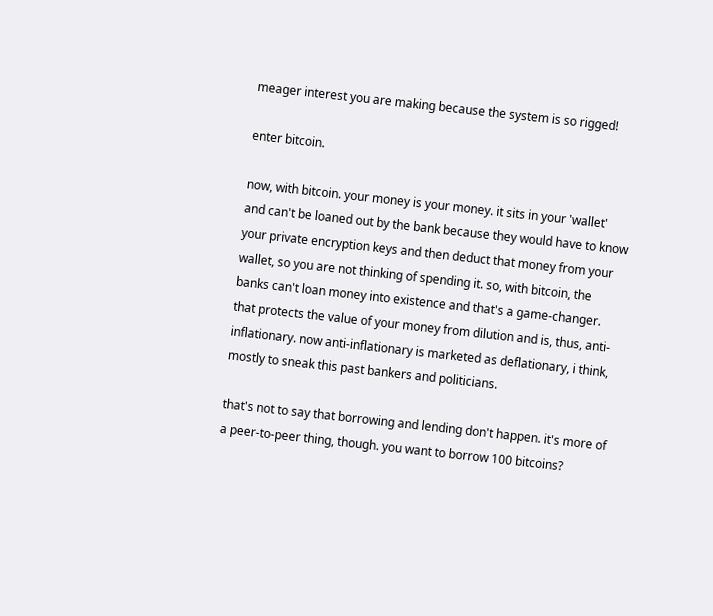meager interest you are making because the system is so rigged!

enter bitcoin.

now, with bitcoin. your money is your money. it sits in your 'wallet' and can't be loaned out by the bank because they would have to know your private encryption keys and then deduct that money from your wallet, so you are not thinking of spending it. so, with bitcoin, the banks can't loan money into existence and that's a game-changer. that protects the value of your money from dilution and is, thus, anti-inflationary. now anti-inflationary is marketed as deflationary, i think, mostly to sneak this past bankers and politicians.

that's not to say that borrowing and lending don't happen. it's more of a peer-to-peer thing, though. you want to borrow 100 bitcoins?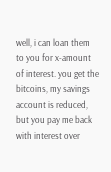well, i can loan them to you for x-amount of interest. you get the bitcoins, my savings account is reduced, but you pay me back with interest over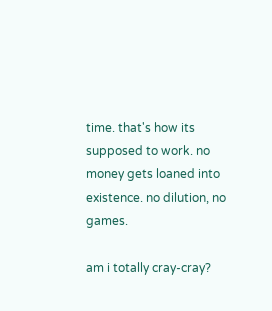time. that's how its supposed to work. no money gets loaned into existence. no dilution, no games.

am i totally cray-cray?